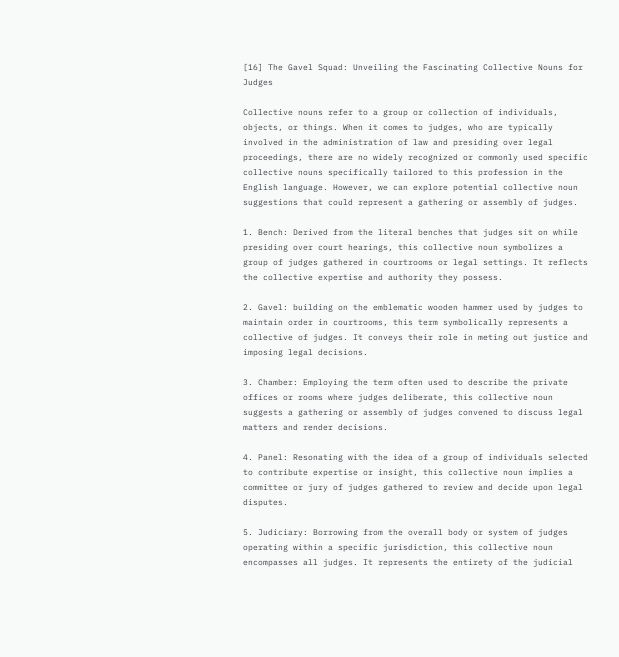[16] The Gavel Squad: Unveiling the Fascinating Collective Nouns for Judges

Collective nouns refer to a group or collection of individuals, objects, or things. When it comes to judges, who are typically involved in the administration of law and presiding over legal proceedings, there are no widely recognized or commonly used specific collective nouns specifically tailored to this profession in the English language. However, we can explore potential collective noun suggestions that could represent a gathering or assembly of judges.

1. Bench: Derived from the literal benches that judges sit on while presiding over court hearings, this collective noun symbolizes a group of judges gathered in courtrooms or legal settings. It reflects the collective expertise and authority they possess.

2. Gavel: building on the emblematic wooden hammer used by judges to maintain order in courtrooms, this term symbolically represents a collective of judges. It conveys their role in meting out justice and imposing legal decisions.

3. Chamber: Employing the term often used to describe the private offices or rooms where judges deliberate, this collective noun suggests a gathering or assembly of judges convened to discuss legal matters and render decisions.

4. Panel: Resonating with the idea of a group of individuals selected to contribute expertise or insight, this collective noun implies a committee or jury of judges gathered to review and decide upon legal disputes.

5. Judiciary: Borrowing from the overall body or system of judges operating within a specific jurisdiction, this collective noun encompasses all judges. It represents the entirety of the judicial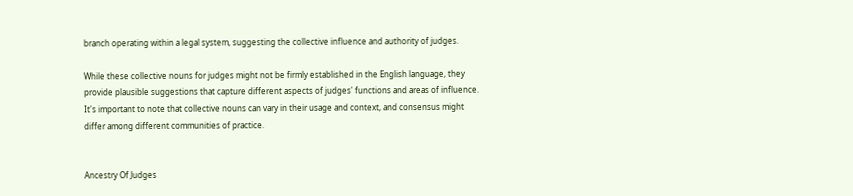branch operating within a legal system, suggesting the collective influence and authority of judges.

While these collective nouns for judges might not be firmly established in the English language, they provide plausible suggestions that capture different aspects of judges' functions and areas of influence. It's important to note that collective nouns can vary in their usage and context, and consensus might differ among different communities of practice.


Ancestry Of Judges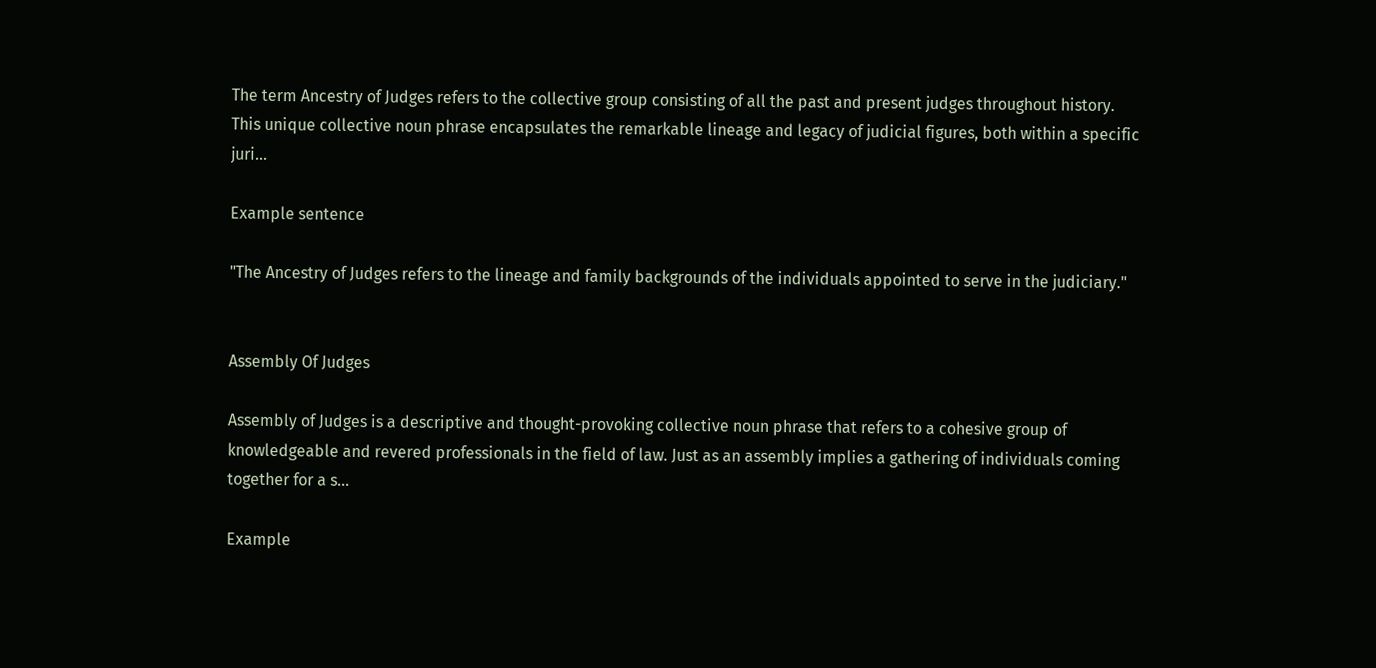The term Ancestry of Judges refers to the collective group consisting of all the past and present judges throughout history. This unique collective noun phrase encapsulates the remarkable lineage and legacy of judicial figures, both within a specific juri...

Example sentence

"The Ancestry of Judges refers to the lineage and family backgrounds of the individuals appointed to serve in the judiciary."


Assembly Of Judges

Assembly of Judges is a descriptive and thought-provoking collective noun phrase that refers to a cohesive group of knowledgeable and revered professionals in the field of law. Just as an assembly implies a gathering of individuals coming together for a s...

Example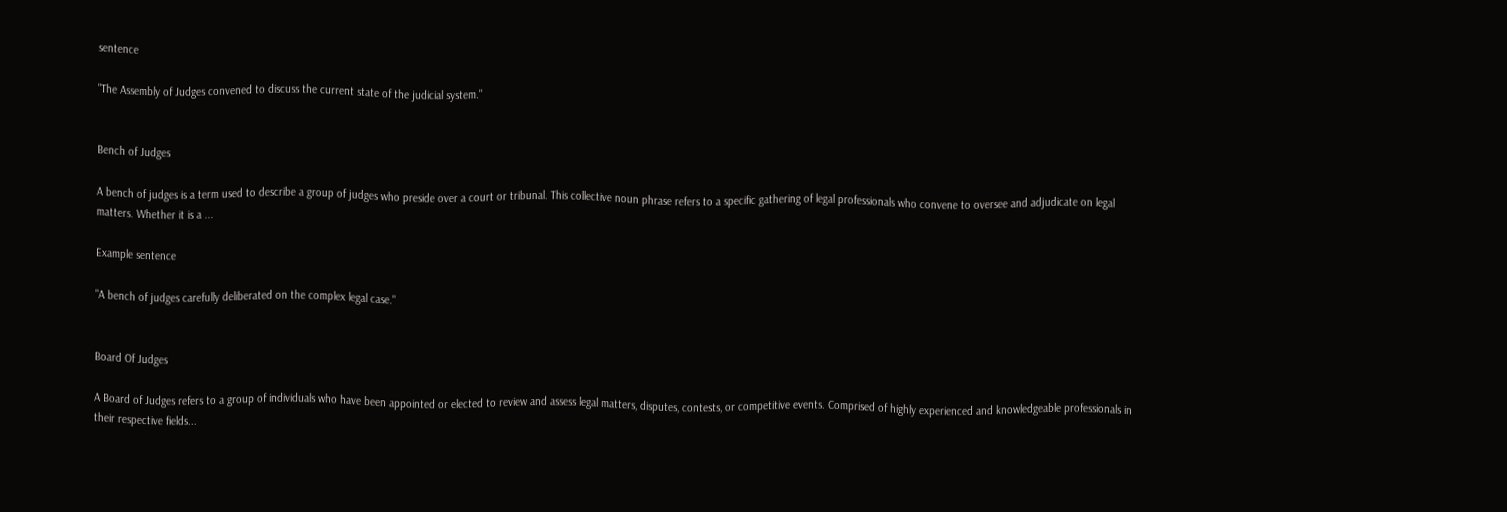sentence

"The Assembly of Judges convened to discuss the current state of the judicial system."


Bench of Judges

A bench of judges is a term used to describe a group of judges who preside over a court or tribunal. This collective noun phrase refers to a specific gathering of legal professionals who convene to oversee and adjudicate on legal matters. Whether it is a ...

Example sentence

"A bench of judges carefully deliberated on the complex legal case."


Board Of Judges

A Board of Judges refers to a group of individuals who have been appointed or elected to review and assess legal matters, disputes, contests, or competitive events. Comprised of highly experienced and knowledgeable professionals in their respective fields...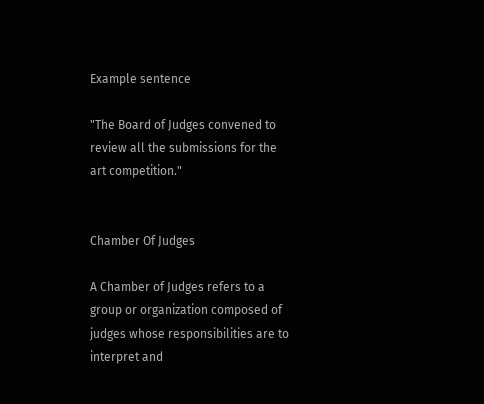Example sentence

"The Board of Judges convened to review all the submissions for the art competition."


Chamber Of Judges

A Chamber of Judges refers to a group or organization composed of judges whose responsibilities are to interpret and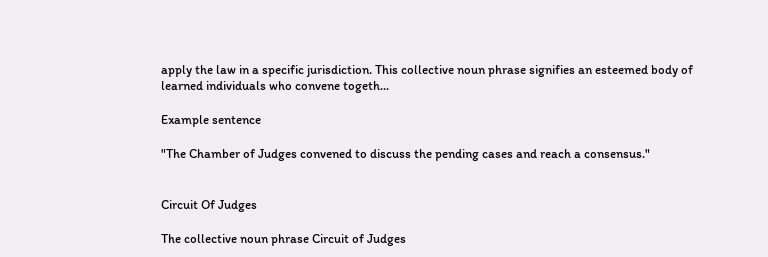apply the law in a specific jurisdiction. This collective noun phrase signifies an esteemed body of learned individuals who convene togeth...

Example sentence

"The Chamber of Judges convened to discuss the pending cases and reach a consensus."


Circuit Of Judges

The collective noun phrase Circuit of Judges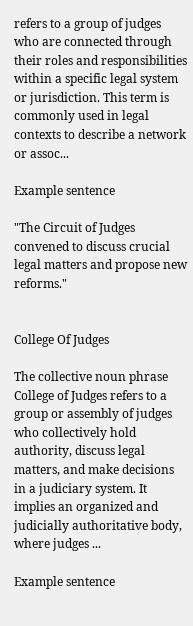refers to a group of judges who are connected through their roles and responsibilities within a specific legal system or jurisdiction. This term is commonly used in legal contexts to describe a network or assoc...

Example sentence

"The Circuit of Judges convened to discuss crucial legal matters and propose new reforms."


College Of Judges

The collective noun phrase College of Judges refers to a group or assembly of judges who collectively hold authority, discuss legal matters, and make decisions in a judiciary system. It implies an organized and judicially authoritative body, where judges ...

Example sentence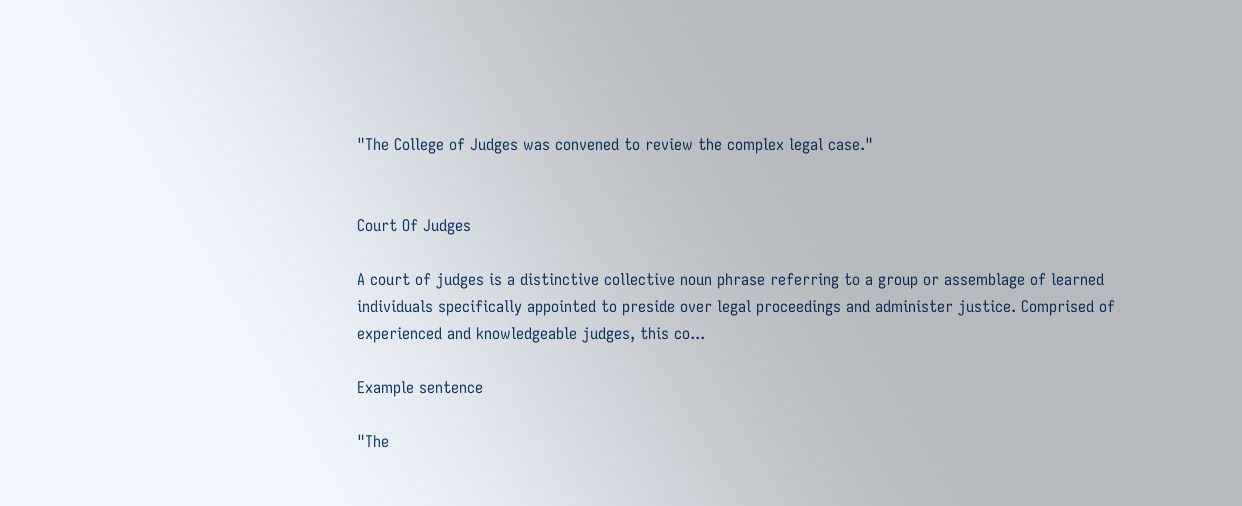"The College of Judges was convened to review the complex legal case."


Court Of Judges

A court of judges is a distinctive collective noun phrase referring to a group or assemblage of learned individuals specifically appointed to preside over legal proceedings and administer justice. Comprised of experienced and knowledgeable judges, this co...

Example sentence

"The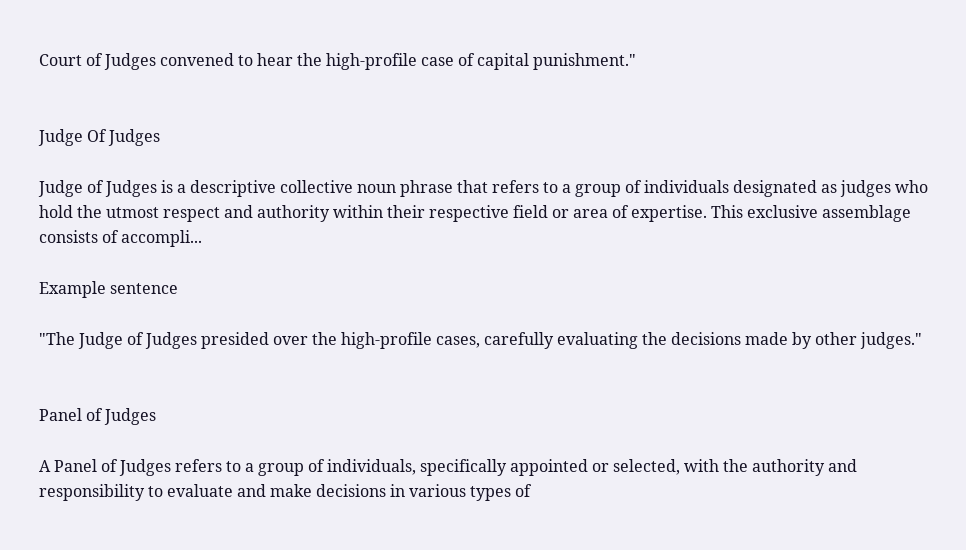Court of Judges convened to hear the high-profile case of capital punishment."


Judge Of Judges

Judge of Judges is a descriptive collective noun phrase that refers to a group of individuals designated as judges who hold the utmost respect and authority within their respective field or area of expertise. This exclusive assemblage consists of accompli...

Example sentence

"The Judge of Judges presided over the high-profile cases, carefully evaluating the decisions made by other judges."


Panel of Judges

A Panel of Judges refers to a group of individuals, specifically appointed or selected, with the authority and responsibility to evaluate and make decisions in various types of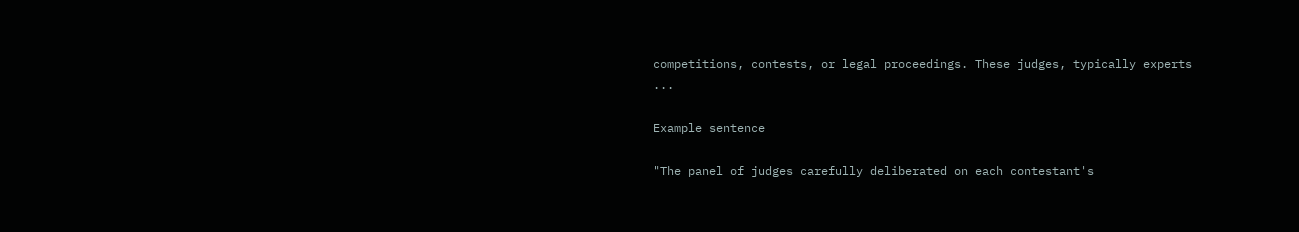competitions, contests, or legal proceedings. These judges, typically experts ...

Example sentence

"The panel of judges carefully deliberated on each contestant's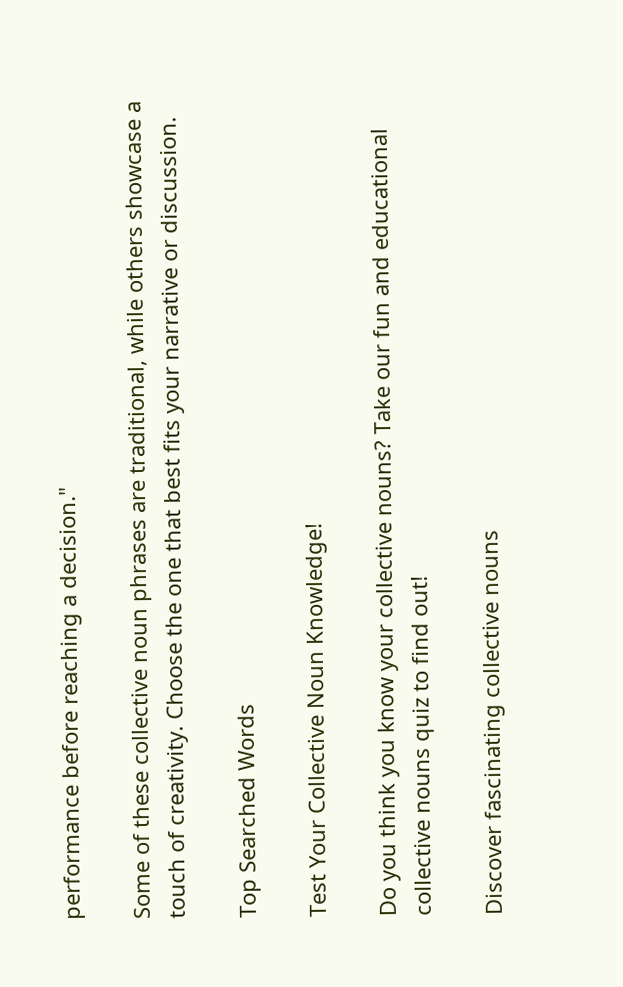performance before reaching a decision."

Some of these collective noun phrases are traditional, while others showcase a touch of creativity. Choose the one that best fits your narrative or discussion.

Top Searched Words

Test Your Collective Noun Knowledge!

Do you think you know your collective nouns? Take our fun and educational collective nouns quiz to find out!

Discover fascinating collective nouns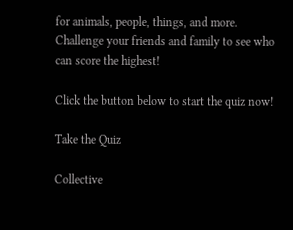for animals, people, things, and more. Challenge your friends and family to see who can score the highest!

Click the button below to start the quiz now!

Take the Quiz

Collective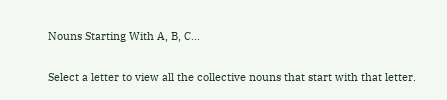Nouns Starting With A, B, C...

Select a letter to view all the collective nouns that start with that letter.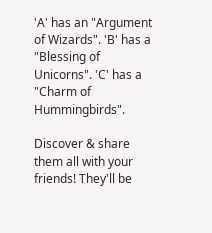'A' has an "Argument of Wizards". 'B' has a "Blessing of Unicorns". 'C' has a "Charm of Hummingbirds".

Discover & share them all with your friends! They'll be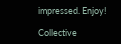impressed. Enjoy!

Collective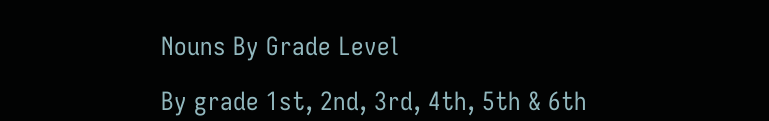Nouns By Grade Level

By grade 1st, 2nd, 3rd, 4th, 5th & 6th